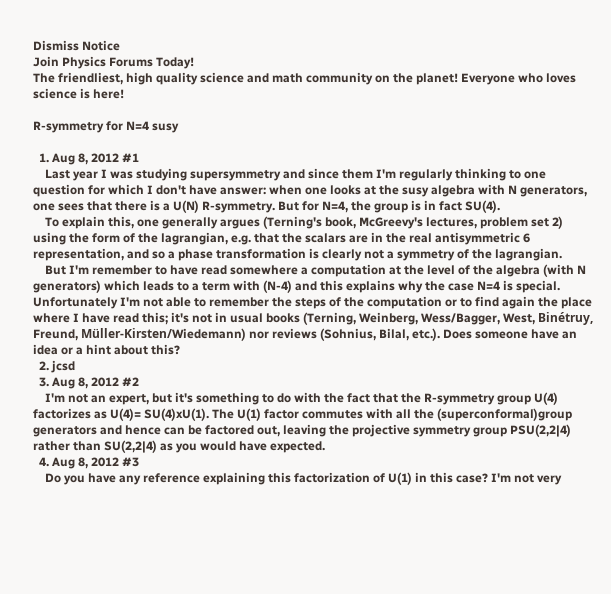Dismiss Notice
Join Physics Forums Today!
The friendliest, high quality science and math community on the planet! Everyone who loves science is here!

R-symmetry for N=4 susy

  1. Aug 8, 2012 #1
    Last year I was studying supersymmetry and since them I'm regularly thinking to one question for which I don't have answer: when one looks at the susy algebra with N generators, one sees that there is a U(N) R-symmetry. But for N=4, the group is in fact SU(4).
    To explain this, one generally argues (Terning's book, McGreevy's lectures, problem set 2) using the form of the lagrangian, e.g. that the scalars are in the real antisymmetric 6 representation, and so a phase transformation is clearly not a symmetry of the lagrangian.
    But I'm remember to have read somewhere a computation at the level of the algebra (with N generators) which leads to a term with (N-4) and this explains why the case N=4 is special. Unfortunately I'm not able to remember the steps of the computation or to find again the place where I have read this; it's not in usual books (Terning, Weinberg, Wess/Bagger, West, Binétruy, Freund, Müller-Kirsten/Wiedemann) nor reviews (Sohnius, Bilal, etc.). Does someone have an idea or a hint about this?
  2. jcsd
  3. Aug 8, 2012 #2
    I'm not an expert, but it's something to do with the fact that the R-symmetry group U(4) factorizes as U(4)= SU(4)xU(1). The U(1) factor commutes with all the (superconformal)group generators and hence can be factored out, leaving the projective symmetry group PSU(2,2|4) rather than SU(2,2|4) as you would have expected.
  4. Aug 8, 2012 #3
    Do you have any reference explaining this factorization of U(1) in this case? I'm not very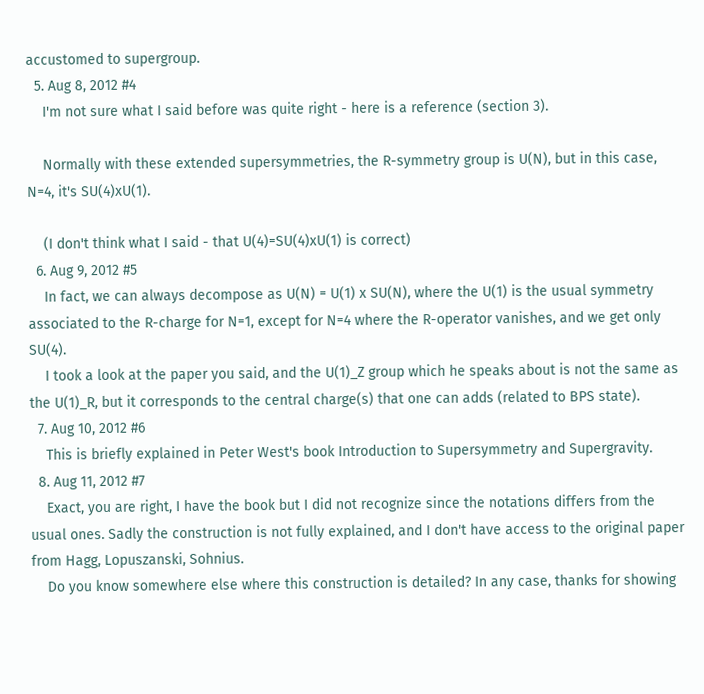accustomed to supergroup.
  5. Aug 8, 2012 #4
    I'm not sure what I said before was quite right - here is a reference (section 3).

    Normally with these extended supersymmetries, the R-symmetry group is U(N), but in this case, N=4, it's SU(4)xU(1).

    (I don't think what I said - that U(4)=SU(4)xU(1) is correct)
  6. Aug 9, 2012 #5
    In fact, we can always decompose as U(N) = U(1) x SU(N), where the U(1) is the usual symmetry associated to the R-charge for N=1, except for N=4 where the R-operator vanishes, and we get only SU(4).
    I took a look at the paper you said, and the U(1)_Z group which he speaks about is not the same as the U(1)_R, but it corresponds to the central charge(s) that one can adds (related to BPS state).
  7. Aug 10, 2012 #6
    This is briefly explained in Peter West's book Introduction to Supersymmetry and Supergravity.
  8. Aug 11, 2012 #7
    Exact, you are right, I have the book but I did not recognize since the notations differs from the usual ones. Sadly the construction is not fully explained, and I don't have access to the original paper from Hagg, Lopuszanski, Sohnius.
    Do you know somewhere else where this construction is detailed? In any case, thanks for showing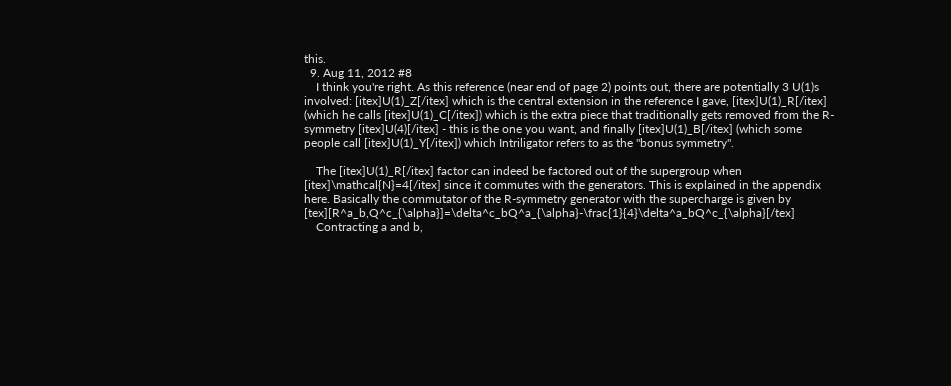this.
  9. Aug 11, 2012 #8
    I think you're right. As this reference (near end of page 2) points out, there are potentially 3 U(1)s involved: [itex]U(1)_Z[/itex] which is the central extension in the reference I gave, [itex]U(1)_R[/itex] (which he calls [itex]U(1)_C[/itex]) which is the extra piece that traditionally gets removed from the R-symmetry [itex]U(4)[/itex] - this is the one you want, and finally [itex]U(1)_B[/itex] (which some people call [itex]U(1)_Y[/itex]) which Intriligator refers to as the "bonus symmetry".

    The [itex]U(1)_R[/itex] factor can indeed be factored out of the supergroup when [itex]\mathcal{N}=4[/itex] since it commutes with the generators. This is explained in the appendix here. Basically the commutator of the R-symmetry generator with the supercharge is given by [tex][R^a_b,Q^c_{\alpha}]=\delta^c_bQ^a_{\alpha}-\frac{1}{4}\delta^a_bQ^c_{\alpha}[/tex]
    Contracting a and b,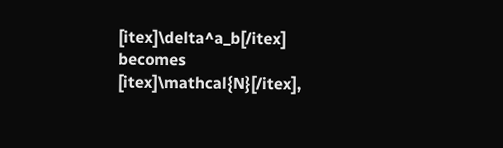[itex]\delta^a_b[/itex] becomes [itex]\mathcal{N}[/itex],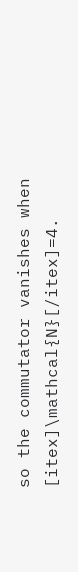so the commutator vanishes when [itex]\mathcal{N}[/itex]=4.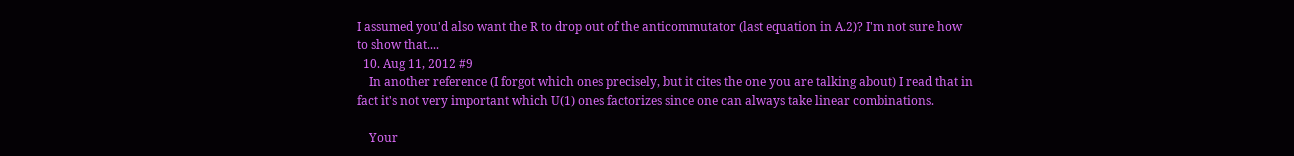I assumed you'd also want the R to drop out of the anticommutator (last equation in A.2)? I'm not sure how to show that....
  10. Aug 11, 2012 #9
    In another reference (I forgot which ones precisely, but it cites the one you are talking about) I read that in fact it's not very important which U(1) ones factorizes since one can always take linear combinations.

    Your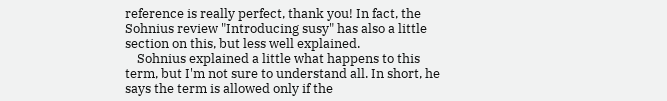reference is really perfect, thank you! In fact, the Sohnius review "Introducing susy" has also a little section on this, but less well explained.
    Sohnius explained a little what happens to this term, but I'm not sure to understand all. In short, he says the term is allowed only if the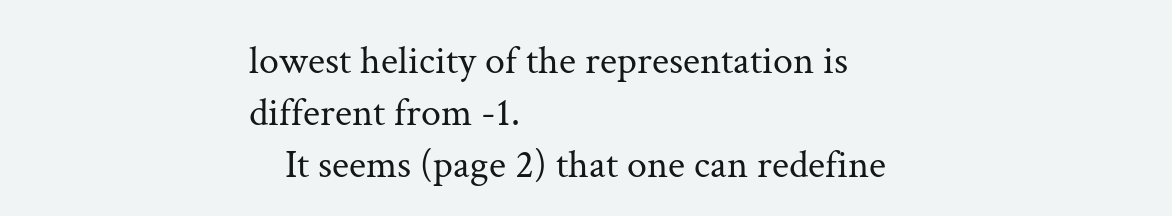lowest helicity of the representation is different from -1.
    It seems (page 2) that one can redefine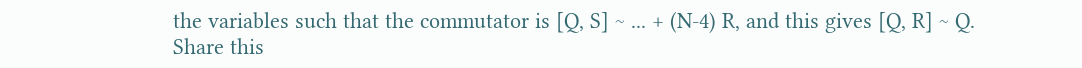the variables such that the commutator is [Q, S] ~ ... + (N-4) R, and this gives [Q, R] ~ Q.
Share this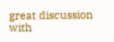great discussion with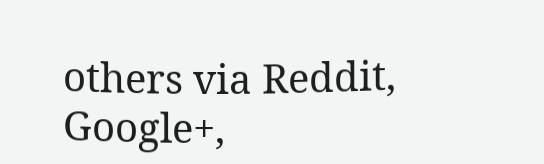others via Reddit, Google+,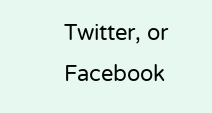Twitter, or Facebook